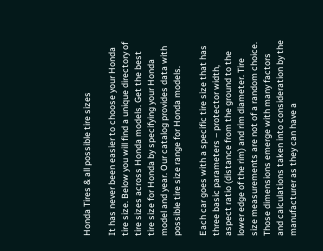Honda Tires & all possible tire sizes

It has never been easier to choose your Honda tire size. Below you will find a unique directory of tire sizes across Honda models. Get the best tire size for Honda by specifying your Honda model and year. Our catalog provides data with possible tire size range for Honda models.

Each car goes with a specific tire size that has three basic parameters – protector width, aspect ratio (distance from the ground to the lower edge of the rim) and rim diameter. Tire size measurements are not of a random choice. Those dimensions emerge with many factors and calculations taken into consideration by the manufacturer as they can have a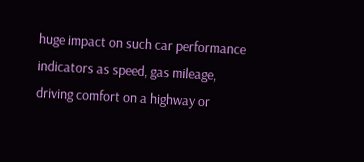huge impact on such car performance indicators as speed, gas mileage, driving comfort on a highway or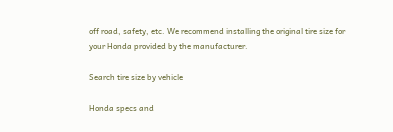off road, safety, etc. We recommend installing the original tire size for your Honda provided by the manufacturer.

Search tire size by vehicle

Honda specs and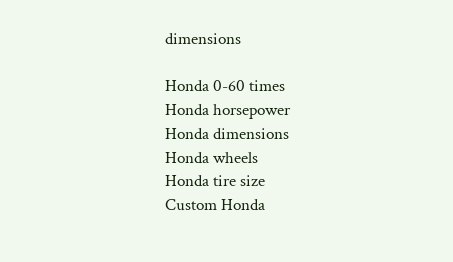dimensions

Honda 0-60 times
Honda horsepower
Honda dimensions
Honda wheels
Honda tire size
Custom Honda